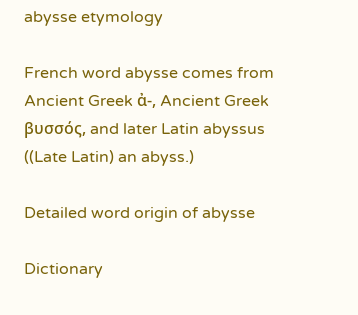abysse etymology

French word abysse comes from Ancient Greek ἀ-, Ancient Greek βυσσός, and later Latin abyssus ((Late Latin) an abyss.)

Detailed word origin of abysse

Dictionary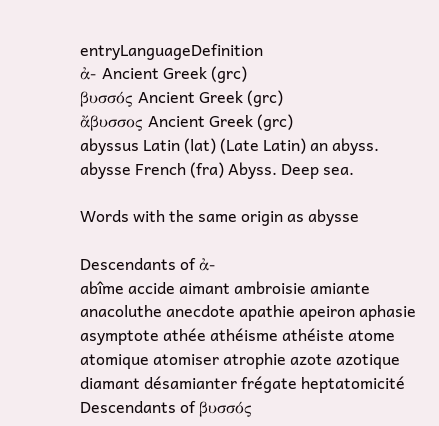entryLanguageDefinition
ἀ- Ancient Greek (grc)
βυσσός Ancient Greek (grc)
ἄβυσσος Ancient Greek (grc)
abyssus Latin (lat) (Late Latin) an abyss.
abysse French (fra) Abyss. Deep sea.

Words with the same origin as abysse

Descendants of ἀ-
abîme accide aimant ambroisie amiante anacoluthe anecdote apathie apeiron aphasie asymptote athée athéisme athéiste atome atomique atomiser atrophie azote azotique diamant désamianter frégate heptatomicité
Descendants of βυσσός